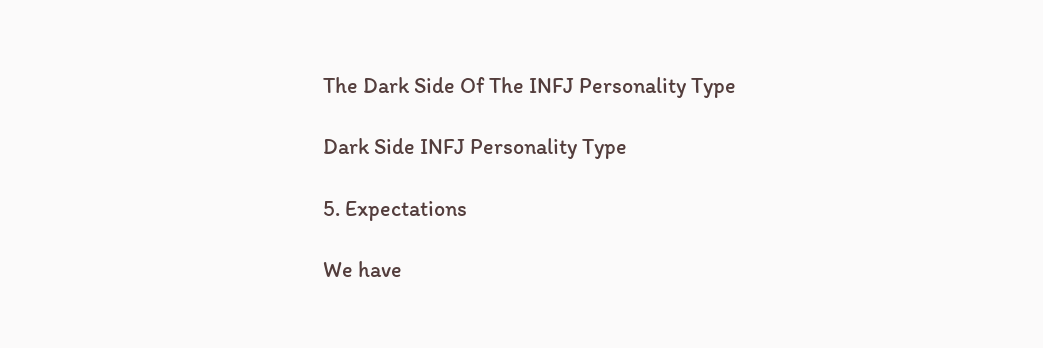The Dark Side Of The INFJ Personality Type

Dark Side INFJ Personality Type

5. Expectations

We have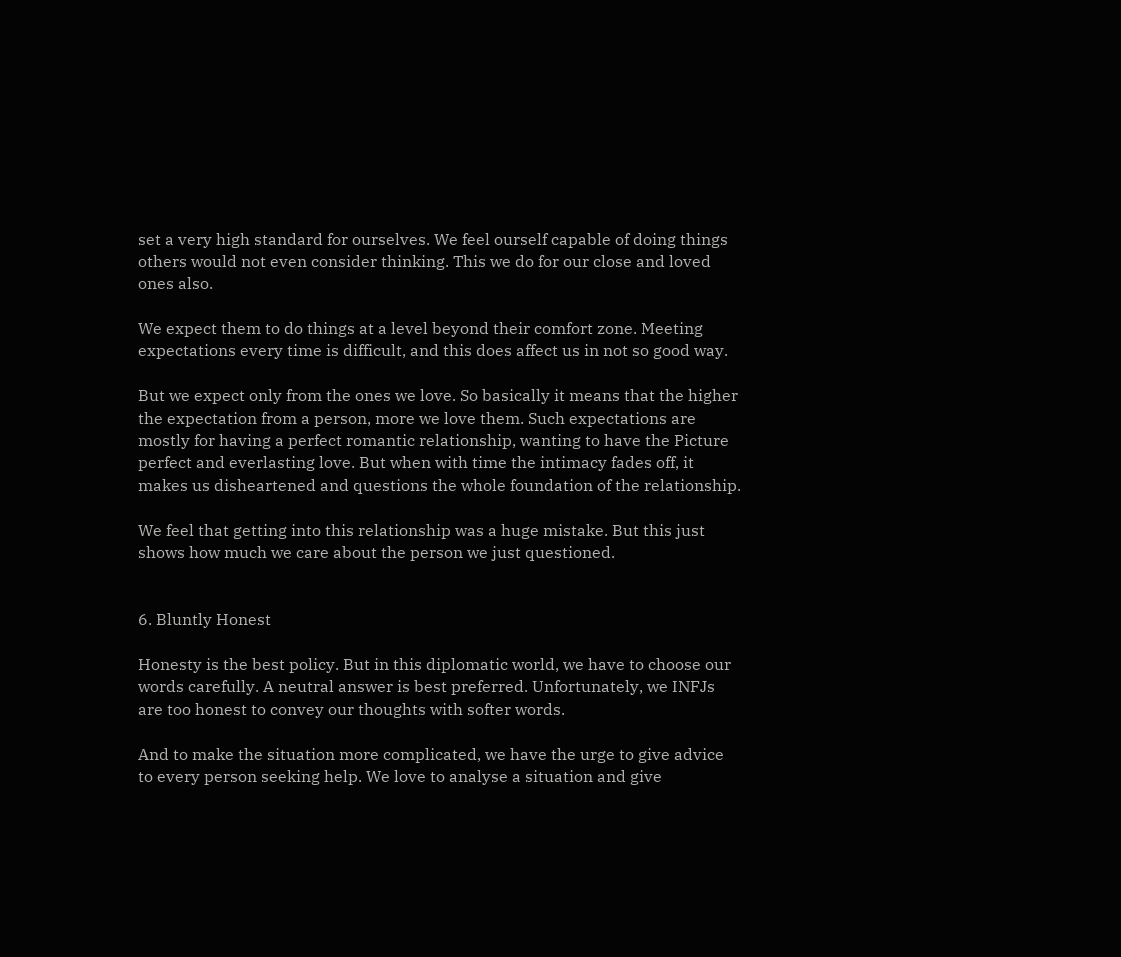set a very high standard for ourselves. We feel ourself capable of doing things others would not even consider thinking. This we do for our close and loved ones also.

We expect them to do things at a level beyond their comfort zone. Meeting expectations every time is difficult, and this does affect us in not so good way.

But we expect only from the ones we love. So basically it means that the higher the expectation from a person, more we love them. Such expectations are mostly for having a perfect romantic relationship, wanting to have the Picture perfect and everlasting love. But when with time the intimacy fades off, it makes us disheartened and questions the whole foundation of the relationship.

We feel that getting into this relationship was a huge mistake. But this just shows how much we care about the person we just questioned.


6. Bluntly Honest

Honesty is the best policy. But in this diplomatic world, we have to choose our words carefully. A neutral answer is best preferred. Unfortunately, we INFJs are too honest to convey our thoughts with softer words.

And to make the situation more complicated, we have the urge to give advice to every person seeking help. We love to analyse a situation and give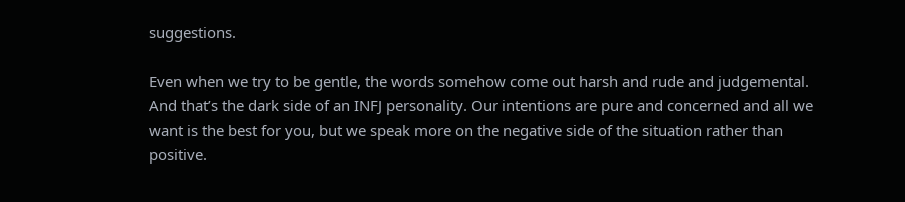suggestions.

Even when we try to be gentle, the words somehow come out harsh and rude and judgemental. And that’s the dark side of an INFJ personality. Our intentions are pure and concerned and all we want is the best for you, but we speak more on the negative side of the situation rather than positive.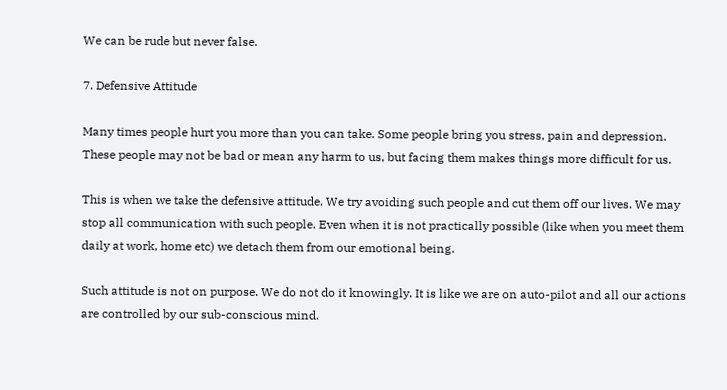We can be rude but never false.

7. Defensive Attitude

Many times people hurt you more than you can take. Some people bring you stress, pain and depression. These people may not be bad or mean any harm to us, but facing them makes things more difficult for us.

This is when we take the defensive attitude. We try avoiding such people and cut them off our lives. We may stop all communication with such people. Even when it is not practically possible (like when you meet them daily at work, home etc) we detach them from our emotional being.

Such attitude is not on purpose. We do not do it knowingly. It is like we are on auto-pilot and all our actions are controlled by our sub-conscious mind.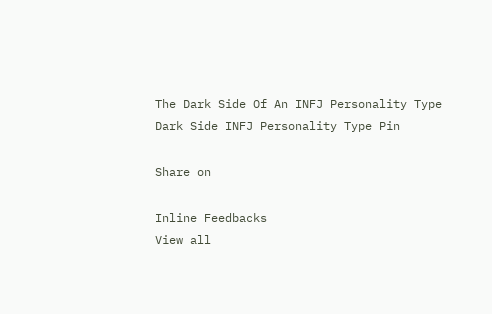The Dark Side Of An INFJ Personality Type
Dark Side INFJ Personality Type Pin

Share on

Inline Feedbacks
View all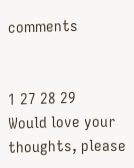comments


1 27 28 29
Would love your thoughts, please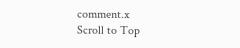comment.x
Scroll to Top